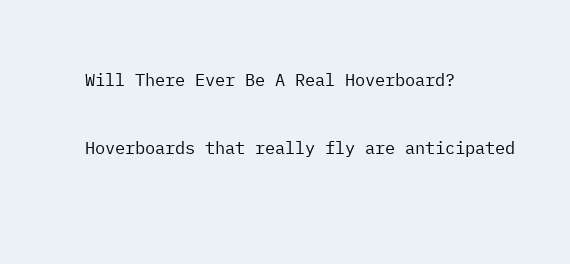Will There Ever Be A Real Hoverboard?

Hoverboards that really fly are anticipated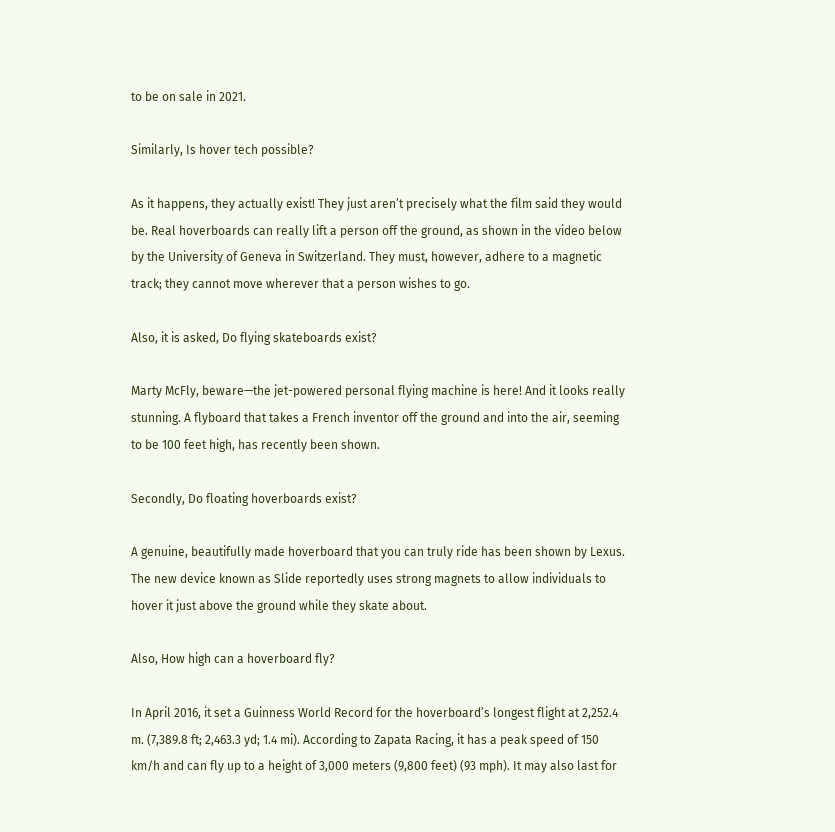to be on sale in 2021.

Similarly, Is hover tech possible?

As it happens, they actually exist! They just aren’t precisely what the film said they would be. Real hoverboards can really lift a person off the ground, as shown in the video below by the University of Geneva in Switzerland. They must, however, adhere to a magnetic track; they cannot move wherever that a person wishes to go.

Also, it is asked, Do flying skateboards exist?

Marty McFly, beware—the jet-powered personal flying machine is here! And it looks really stunning. A flyboard that takes a French inventor off the ground and into the air, seeming to be 100 feet high, has recently been shown.

Secondly, Do floating hoverboards exist?

A genuine, beautifully made hoverboard that you can truly ride has been shown by Lexus. The new device known as Slide reportedly uses strong magnets to allow individuals to hover it just above the ground while they skate about.

Also, How high can a hoverboard fly?

In April 2016, it set a Guinness World Record for the hoverboard’s longest flight at 2,252.4 m. (7,389.8 ft; 2,463.3 yd; 1.4 mi). According to Zapata Racing, it has a peak speed of 150 km/h and can fly up to a height of 3,000 meters (9,800 feet) (93 mph). It may also last for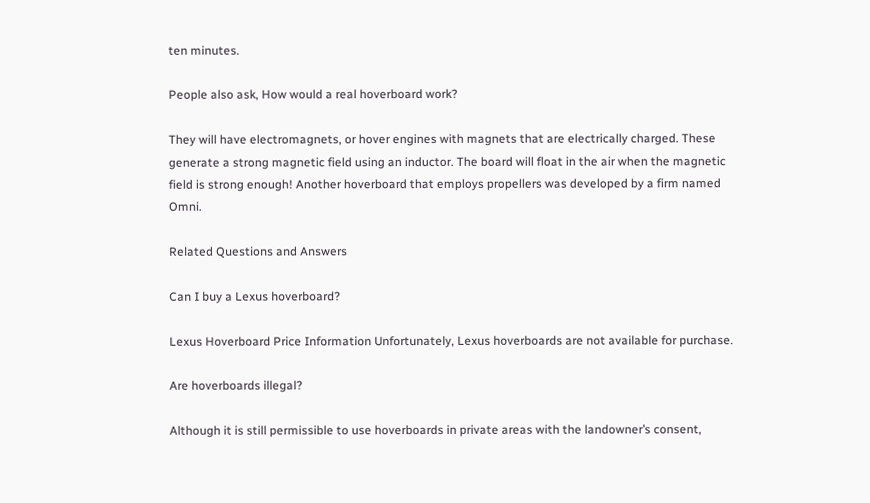ten minutes.

People also ask, How would a real hoverboard work?

They will have electromagnets, or hover engines with magnets that are electrically charged. These generate a strong magnetic field using an inductor. The board will float in the air when the magnetic field is strong enough! Another hoverboard that employs propellers was developed by a firm named Omni.

Related Questions and Answers

Can I buy a Lexus hoverboard?

Lexus Hoverboard Price Information Unfortunately, Lexus hoverboards are not available for purchase.

Are hoverboards illegal?

Although it is still permissible to use hoverboards in private areas with the landowner’s consent,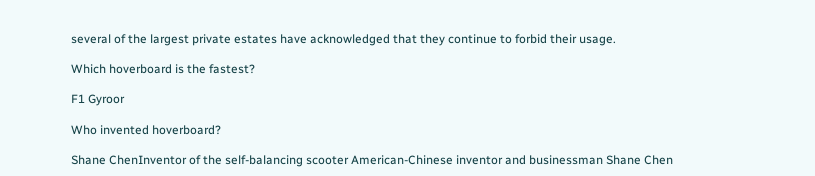several of the largest private estates have acknowledged that they continue to forbid their usage.

Which hoverboard is the fastest?

F1 Gyroor

Who invented hoverboard?

Shane ChenInventor of the self-balancing scooter American-Chinese inventor and businessman Shane Chen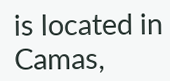is located in Camas,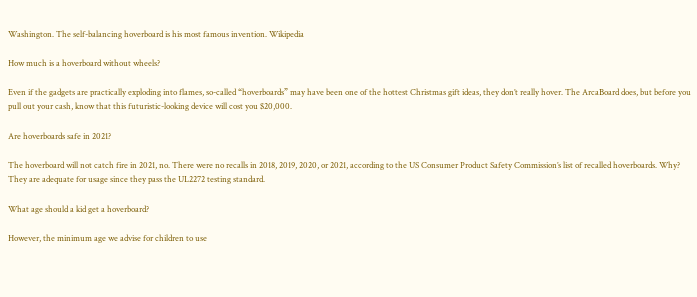Washington. The self-balancing hoverboard is his most famous invention. Wikipedia

How much is a hoverboard without wheels?

Even if the gadgets are practically exploding into flames, so-called “hoverboards” may have been one of the hottest Christmas gift ideas, they don’t really hover. The ArcaBoard does, but before you pull out your cash, know that this futuristic-looking device will cost you $20,000.

Are hoverboards safe in 2021?

The hoverboard will not catch fire in 2021, no. There were no recalls in 2018, 2019, 2020, or 2021, according to the US Consumer Product Safety Commission’s list of recalled hoverboards. Why? They are adequate for usage since they pass the UL2272 testing standard.

What age should a kid get a hoverboard?

However, the minimum age we advise for children to use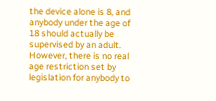the device alone is 8, and anybody under the age of 18 should actually be supervised by an adult. However, there is no real age restriction set by legislation for anybody to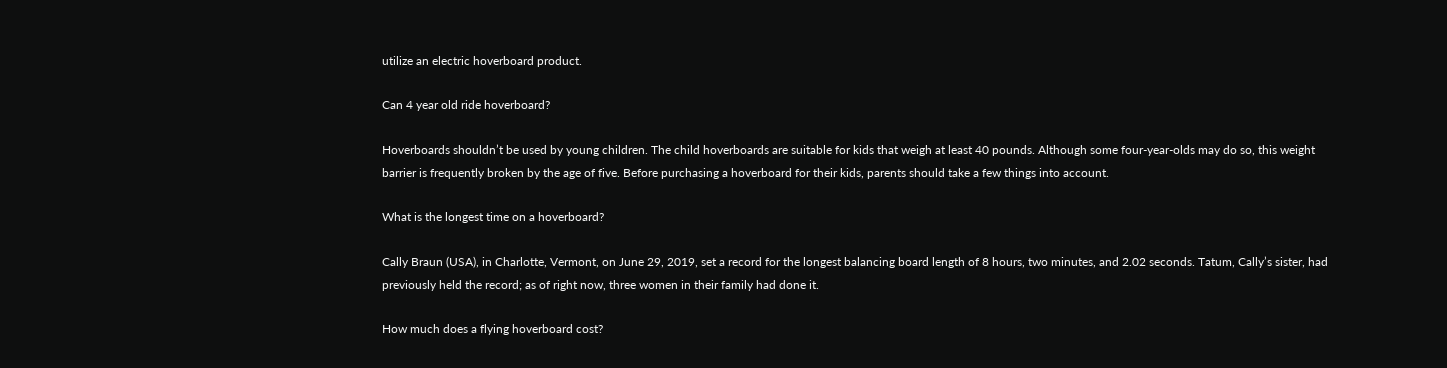utilize an electric hoverboard product.

Can 4 year old ride hoverboard?

Hoverboards shouldn’t be used by young children. The child hoverboards are suitable for kids that weigh at least 40 pounds. Although some four-year-olds may do so, this weight barrier is frequently broken by the age of five. Before purchasing a hoverboard for their kids, parents should take a few things into account.

What is the longest time on a hoverboard?

Cally Braun (USA), in Charlotte, Vermont, on June 29, 2019, set a record for the longest balancing board length of 8 hours, two minutes, and 2.02 seconds. Tatum, Cally’s sister, had previously held the record; as of right now, three women in their family had done it.

How much does a flying hoverboard cost?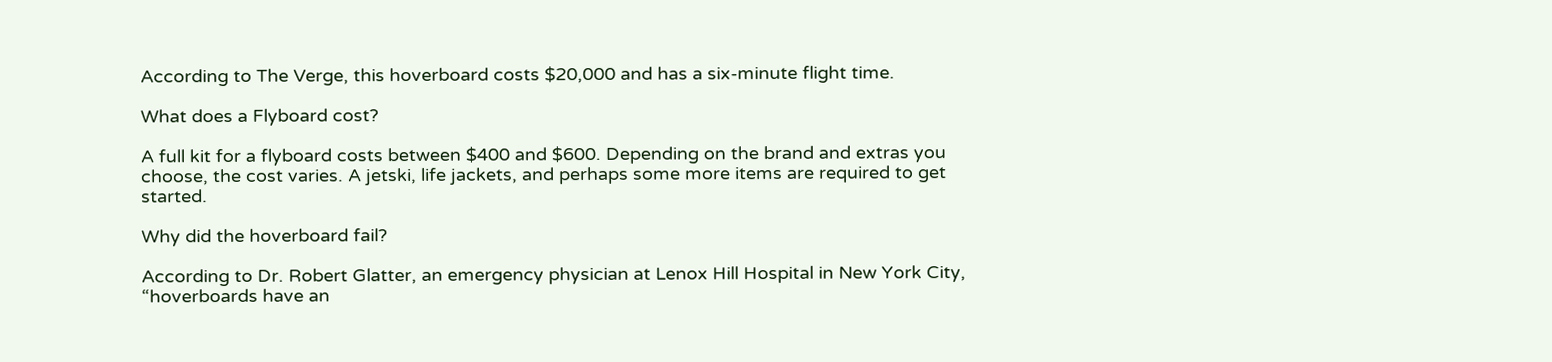According to The Verge, this hoverboard costs $20,000 and has a six-minute flight time.

What does a Flyboard cost?

A full kit for a flyboard costs between $400 and $600. Depending on the brand and extras you choose, the cost varies. A jetski, life jackets, and perhaps some more items are required to get started.

Why did the hoverboard fail?

According to Dr. Robert Glatter, an emergency physician at Lenox Hill Hospital in New York City, “hoverboards have an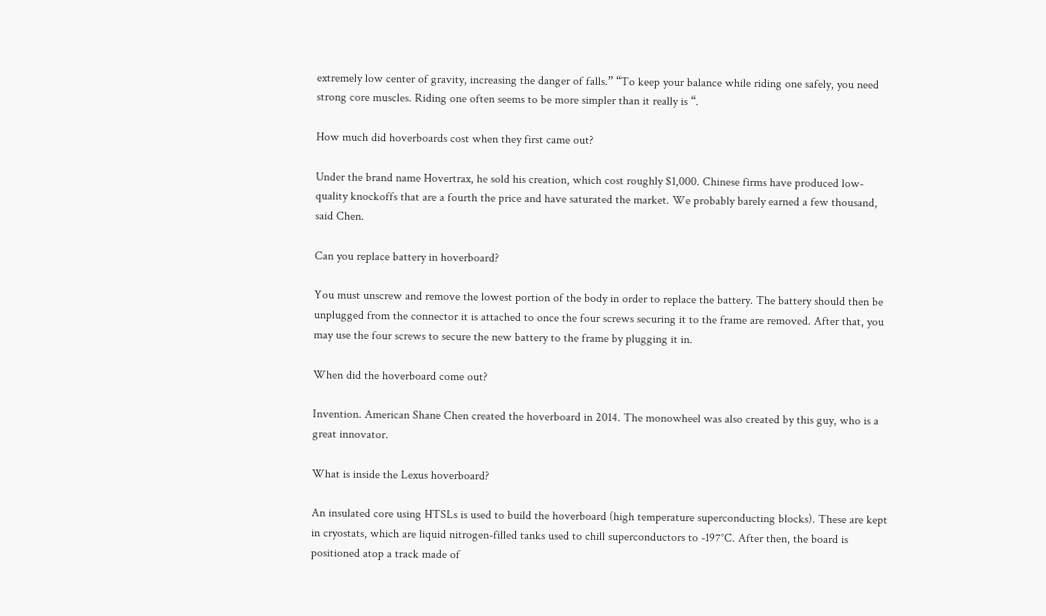extremely low center of gravity, increasing the danger of falls.” “To keep your balance while riding one safely, you need strong core muscles. Riding one often seems to be more simpler than it really is “.

How much did hoverboards cost when they first came out?

Under the brand name Hovertrax, he sold his creation, which cost roughly $1,000. Chinese firms have produced low-quality knockoffs that are a fourth the price and have saturated the market. We probably barely earned a few thousand, said Chen.

Can you replace battery in hoverboard?

You must unscrew and remove the lowest portion of the body in order to replace the battery. The battery should then be unplugged from the connector it is attached to once the four screws securing it to the frame are removed. After that, you may use the four screws to secure the new battery to the frame by plugging it in.

When did the hoverboard come out?

Invention. American Shane Chen created the hoverboard in 2014. The monowheel was also created by this guy, who is a great innovator.

What is inside the Lexus hoverboard?

An insulated core using HTSLs is used to build the hoverboard (high temperature superconducting blocks). These are kept in cryostats, which are liquid nitrogen-filled tanks used to chill superconductors to -197°C. After then, the board is positioned atop a track made of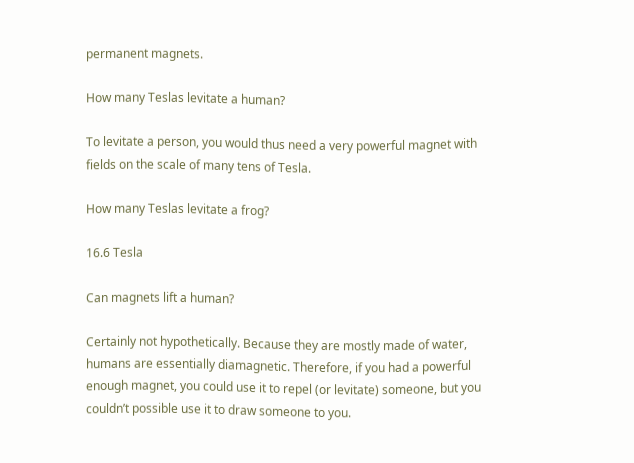permanent magnets.

How many Teslas levitate a human?

To levitate a person, you would thus need a very powerful magnet with fields on the scale of many tens of Tesla.

How many Teslas levitate a frog?

16.6 Tesla

Can magnets lift a human?

Certainly not hypothetically. Because they are mostly made of water, humans are essentially diamagnetic. Therefore, if you had a powerful enough magnet, you could use it to repel (or levitate) someone, but you couldn’t possible use it to draw someone to you.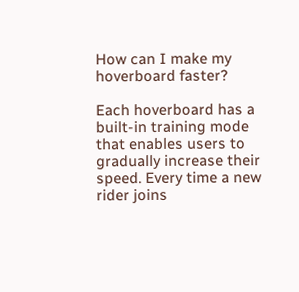How can I make my hoverboard faster?

Each hoverboard has a built-in training mode that enables users to gradually increase their speed. Every time a new rider joins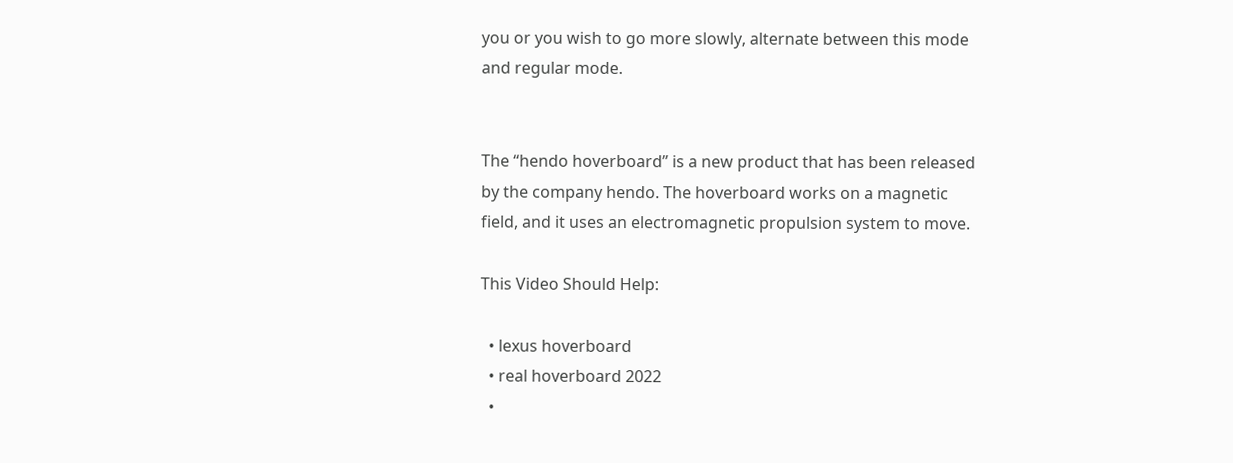you or you wish to go more slowly, alternate between this mode and regular mode.


The “hendo hoverboard” is a new product that has been released by the company hendo. The hoverboard works on a magnetic field, and it uses an electromagnetic propulsion system to move.

This Video Should Help:

  • lexus hoverboard
  • real hoverboard 2022
  •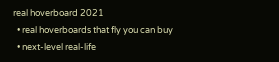real hoverboard 2021
  • real hoverboards that fly you can buy
  • next-level real-life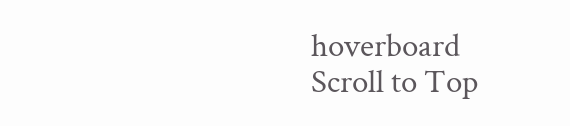hoverboard
Scroll to Top